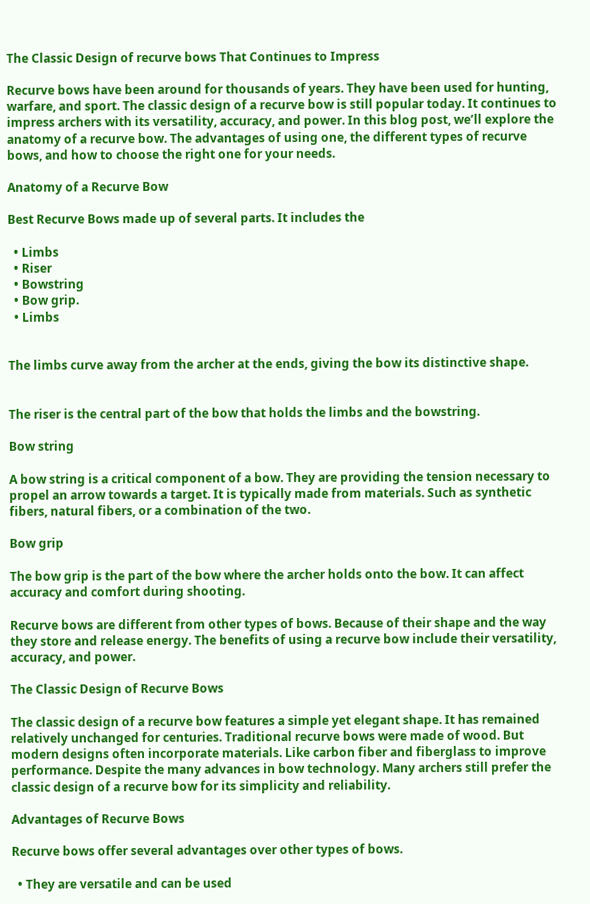The Classic Design of recurve bows That Continues to Impress

Recurve bows have been around for thousands of years. They have been used for hunting, warfare, and sport. The classic design of a recurve bow is still popular today. It continues to impress archers with its versatility, accuracy, and power. In this blog post, we’ll explore the anatomy of a recurve bow. The advantages of using one, the different types of recurve bows, and how to choose the right one for your needs.

Anatomy of a Recurve Bow

Best Recurve Bows made up of several parts. It includes the

  • Limbs
  • Riser
  • Bowstring
  • Bow grip.
  • Limbs


The limbs curve away from the archer at the ends, giving the bow its distinctive shape.


The riser is the central part of the bow that holds the limbs and the bowstring.

Bow string

A bow string is a critical component of a bow. They are providing the tension necessary to propel an arrow towards a target. It is typically made from materials. Such as synthetic fibers, natural fibers, or a combination of the two.

Bow grip

The bow grip is the part of the bow where the archer holds onto the bow. It can affect accuracy and comfort during shooting.

Recurve bows are different from other types of bows. Because of their shape and the way they store and release energy. The benefits of using a recurve bow include their versatility, accuracy, and power.

The Classic Design of Recurve Bows

The classic design of a recurve bow features a simple yet elegant shape. It has remained relatively unchanged for centuries. Traditional recurve bows were made of wood. But modern designs often incorporate materials. Like carbon fiber and fiberglass to improve performance. Despite the many advances in bow technology. Many archers still prefer the classic design of a recurve bow for its simplicity and reliability.

Advantages of Recurve Bows

Recurve bows offer several advantages over other types of bows.

  • They are versatile and can be used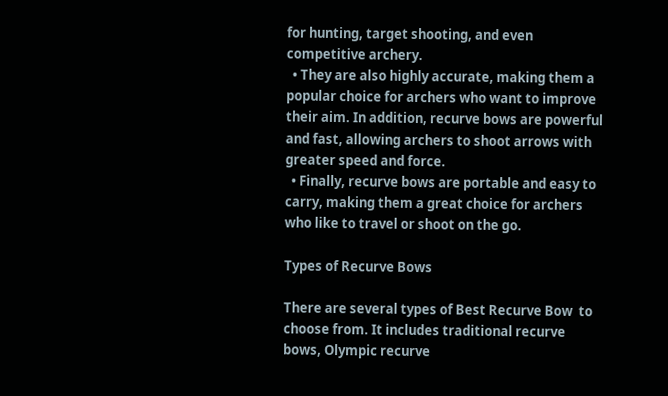for hunting, target shooting, and even competitive archery.
  • They are also highly accurate, making them a popular choice for archers who want to improve their aim. In addition, recurve bows are powerful and fast, allowing archers to shoot arrows with greater speed and force.
  • Finally, recurve bows are portable and easy to carry, making them a great choice for archers who like to travel or shoot on the go.

Types of Recurve Bows

There are several types of Best Recurve Bow  to choose from. It includes traditional recurve bows, Olympic recurve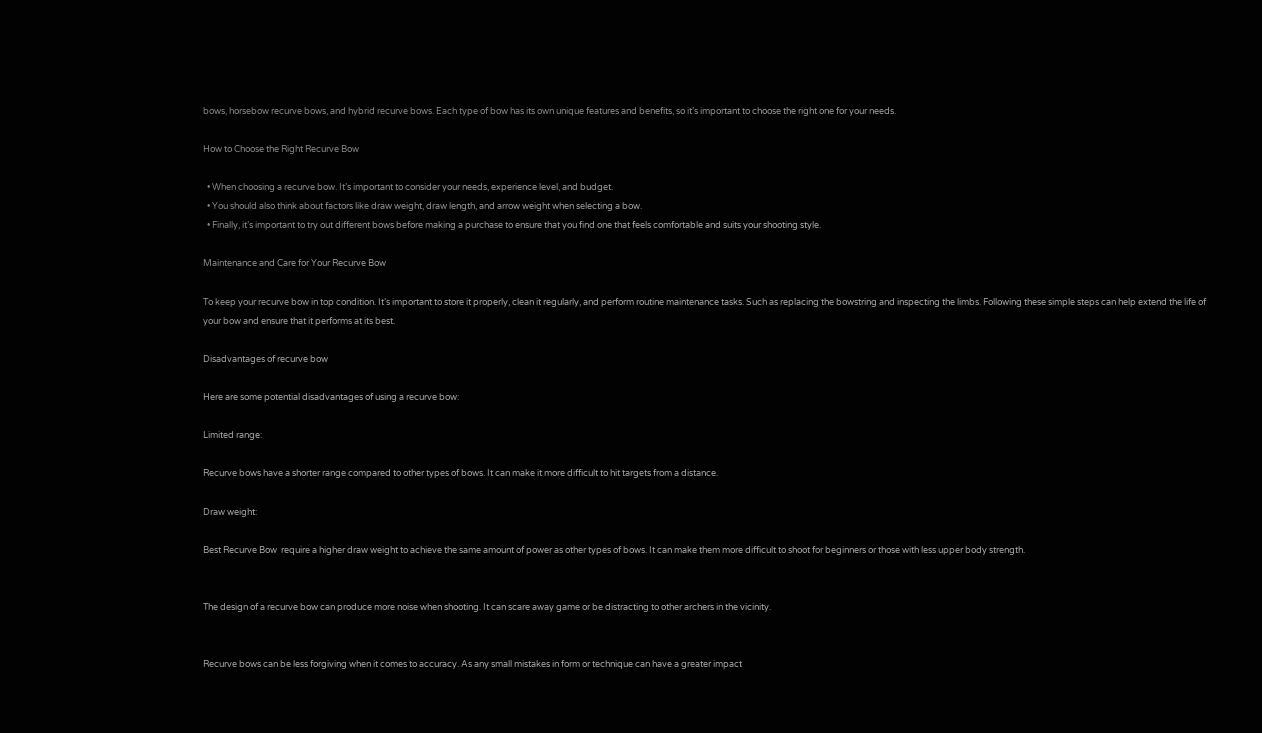bows, horsebow recurve bows, and hybrid recurve bows. Each type of bow has its own unique features and benefits, so it’s important to choose the right one for your needs.

How to Choose the Right Recurve Bow

  • When choosing a recurve bow. It’s important to consider your needs, experience level, and budget.
  • You should also think about factors like draw weight, draw length, and arrow weight when selecting a bow.
  • Finally, it’s important to try out different bows before making a purchase to ensure that you find one that feels comfortable and suits your shooting style.

Maintenance and Care for Your Recurve Bow

To keep your recurve bow in top condition. It’s important to store it properly, clean it regularly, and perform routine maintenance tasks. Such as replacing the bowstring and inspecting the limbs. Following these simple steps can help extend the life of your bow and ensure that it performs at its best.

Disadvantages of recurve bow

Here are some potential disadvantages of using a recurve bow:

Limited range:

Recurve bows have a shorter range compared to other types of bows. It can make it more difficult to hit targets from a distance.

Draw weight:

Best Recurve Bow  require a higher draw weight to achieve the same amount of power as other types of bows. It can make them more difficult to shoot for beginners or those with less upper body strength.


The design of a recurve bow can produce more noise when shooting. It can scare away game or be distracting to other archers in the vicinity.


Recurve bows can be less forgiving when it comes to accuracy. As any small mistakes in form or technique can have a greater impact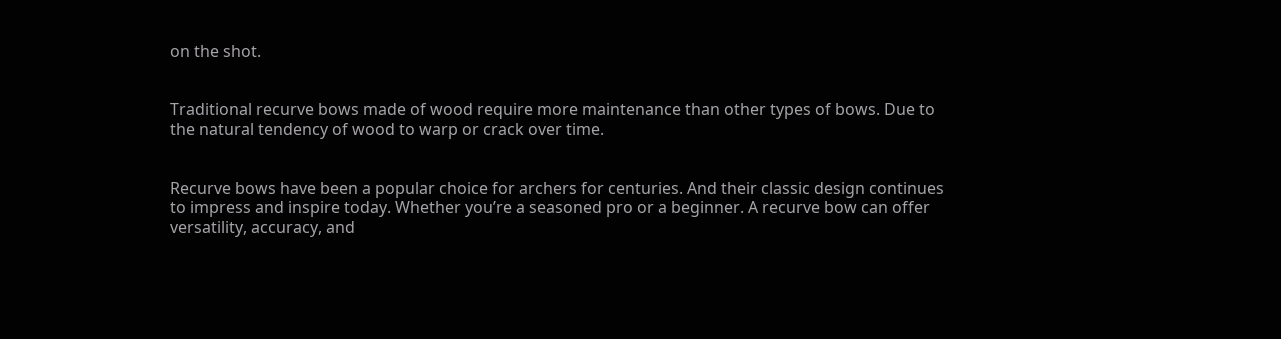on the shot.


Traditional recurve bows made of wood require more maintenance than other types of bows. Due to the natural tendency of wood to warp or crack over time.


Recurve bows have been a popular choice for archers for centuries. And their classic design continues to impress and inspire today. Whether you’re a seasoned pro or a beginner. A recurve bow can offer versatility, accuracy, and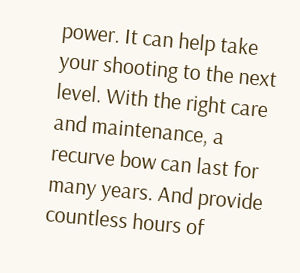power. It can help take your shooting to the next level. With the right care and maintenance, a recurve bow can last for many years. And provide countless hours of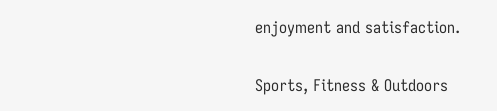enjoyment and satisfaction.

Sports, Fitness & Outdoors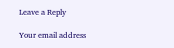Leave a Reply

Your email address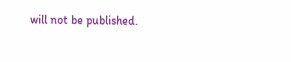will not be published.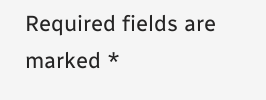Required fields are marked *